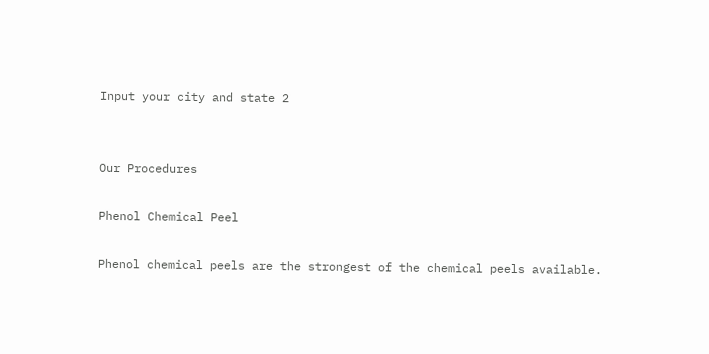Input your city and state 2


Our Procedures

Phenol Chemical Peel

Phenol chemical peels are the strongest of the chemical peels available.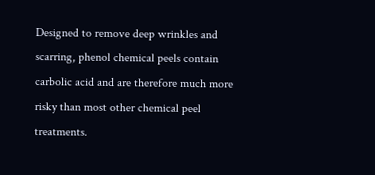Designed to remove deep wrinkles and scarring, phenol chemical peels contain carbolic acid and are therefore much more risky than most other chemical peel treatments.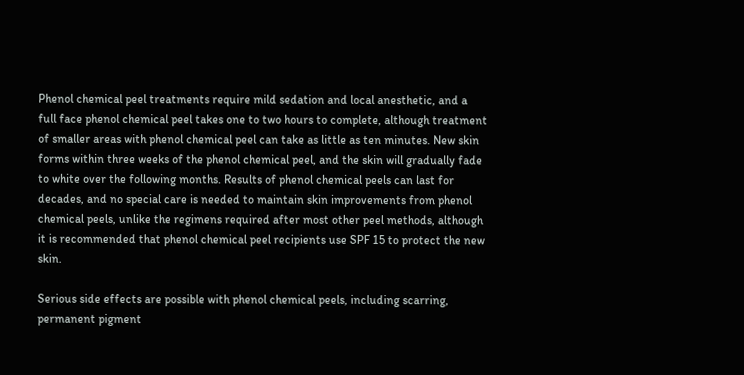Phenol chemical peel treatments require mild sedation and local anesthetic, and a full face phenol chemical peel takes one to two hours to complete, although treatment of smaller areas with phenol chemical peel can take as little as ten minutes. New skin forms within three weeks of the phenol chemical peel, and the skin will gradually fade to white over the following months. Results of phenol chemical peels can last for decades, and no special care is needed to maintain skin improvements from phenol chemical peels, unlike the regimens required after most other peel methods, although it is recommended that phenol chemical peel recipients use SPF 15 to protect the new skin.

Serious side effects are possible with phenol chemical peels, including scarring, permanent pigment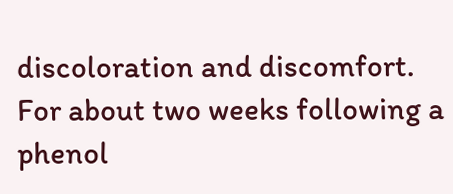discoloration and discomfort. For about two weeks following a phenol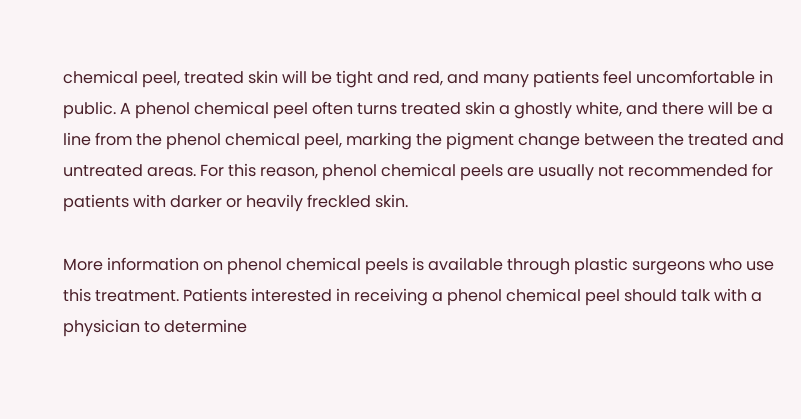chemical peel, treated skin will be tight and red, and many patients feel uncomfortable in public. A phenol chemical peel often turns treated skin a ghostly white, and there will be a line from the phenol chemical peel, marking the pigment change between the treated and untreated areas. For this reason, phenol chemical peels are usually not recommended for patients with darker or heavily freckled skin.

More information on phenol chemical peels is available through plastic surgeons who use this treatment. Patients interested in receiving a phenol chemical peel should talk with a physician to determine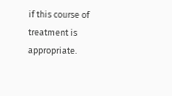if this course of treatment is appropriate.